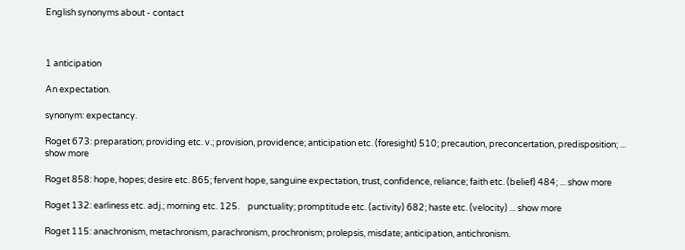English synonyms about - contact



1 anticipation

An expectation.

synonym: expectancy.

Roget 673: preparation; providing etc. v.; provision, providence; anticipation etc. (foresight) 510; precaution, preconcertation, predisposition; ... show more

Roget 858: hope, hopes; desire etc. 865; fervent hope, sanguine expectation, trust, confidence, reliance; faith etc. (belief) 484; ... show more

Roget 132: earliness etc. adj.; morning etc. 125.    punctuality; promptitude etc. (activity) 682; haste etc. (velocity) ... show more

Roget 115: anachronism, metachronism, parachronism, prochronism; prolepsis, misdate; anticipation, antichronism.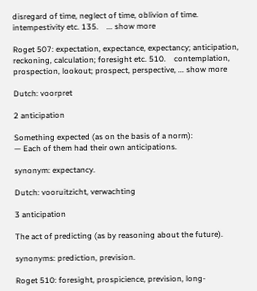disregard of time, neglect of time, oblivion of time.    intempestivity etc. 135.    ... show more

Roget 507: expectation, expectance, expectancy; anticipation, reckoning, calculation; foresight etc. 510.    contemplation, prospection, lookout; prospect, perspective, ... show more

Dutch: voorpret

2 anticipation

Something expected (as on the basis of a norm):
— Each of them had their own anticipations.

synonym: expectancy.

Dutch: vooruitzicht, verwachting

3 anticipation

The act of predicting (as by reasoning about the future).

synonyms: prediction, prevision.

Roget 510: foresight, prospicience, prevision, long-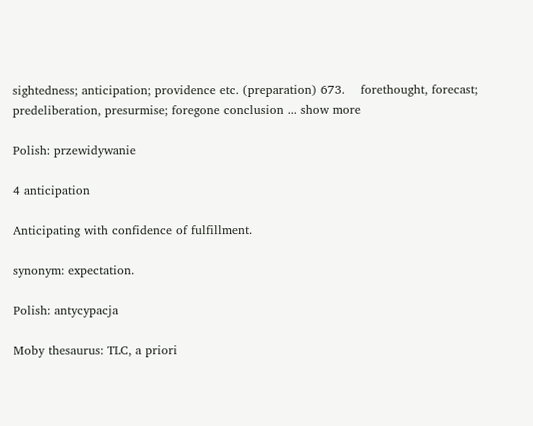sightedness; anticipation; providence etc. (preparation) 673.    forethought, forecast; predeliberation, presurmise; foregone conclusion ... show more

Polish: przewidywanie

4 anticipation

Anticipating with confidence of fulfillment.

synonym: expectation.

Polish: antycypacja

Moby thesaurus: TLC, a priori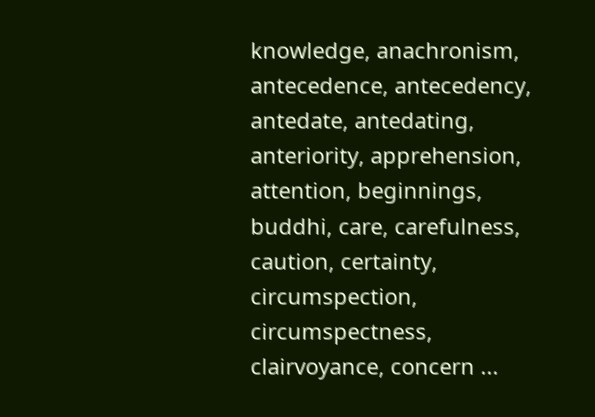knowledge, anachronism, antecedence, antecedency, antedate, antedating, anteriority, apprehension, attention, beginnings, buddhi, care, carefulness, caution, certainty, circumspection, circumspectness, clairvoyance, concern ...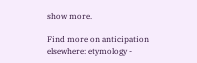show more.

Find more on anticipation elsewhere: etymology -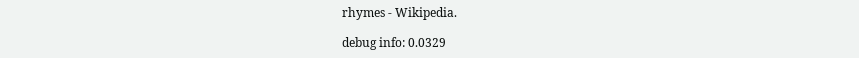rhymes - Wikipedia.

debug info: 0.0329